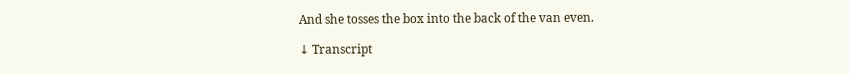And she tosses the box into the back of the van even.

↓ Transcript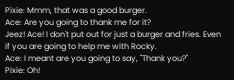Pixie: Mmm, that was a good burger.
Ace: Are you going to thank me for it?
Jeez! Ace! I don't put out for just a burger and fries. Even if you are going to help me with Rocky.
Ace: I meant are you going to say, "Thank you?"
Pixie: Oh!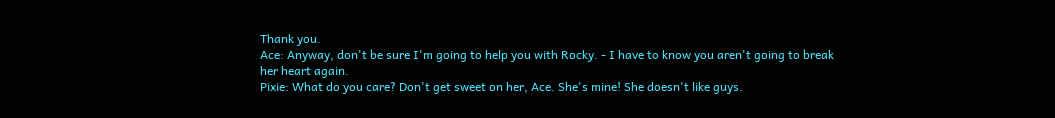Thank you.
Ace: Anyway, don't be sure I'm going to help you with Rocky. - I have to know you aren't going to break her heart again.
Pixie: What do you care? Don't get sweet on her, Ace. She's mine! She doesn't like guys.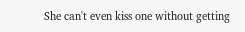She can't even kiss one without getting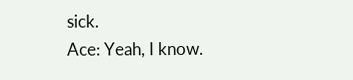sick.
Ace: Yeah, I know.